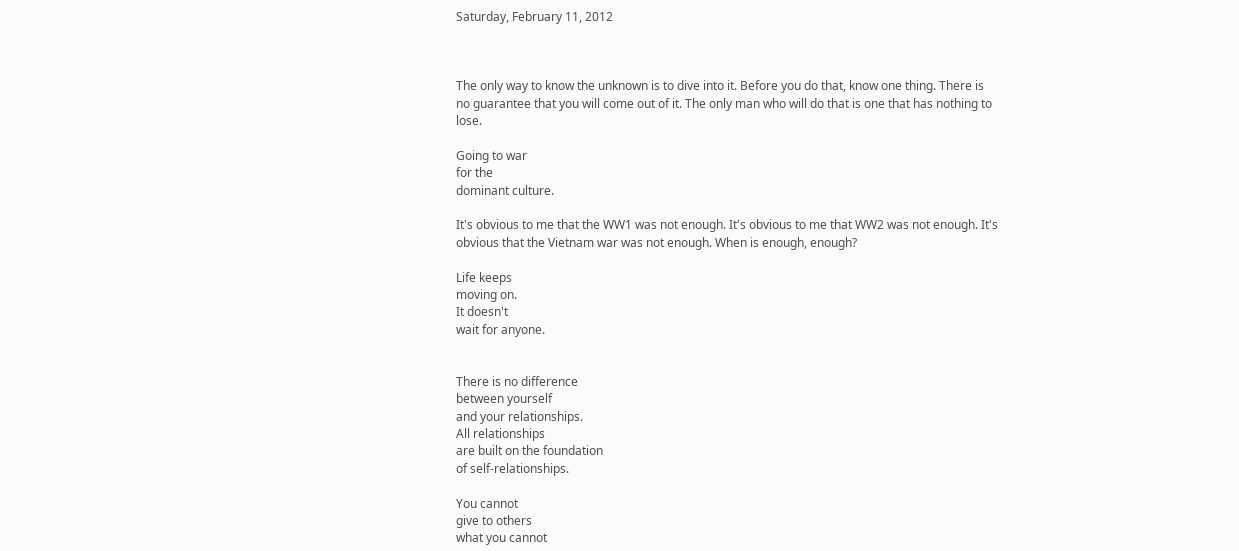Saturday, February 11, 2012



The only way to know the unknown is to dive into it. Before you do that, know one thing. There is no guarantee that you will come out of it. The only man who will do that is one that has nothing to lose.

Going to war
for the
dominant culture.

It's obvious to me that the WW1 was not enough. It's obvious to me that WW2 was not enough. It's obvious that the Vietnam war was not enough. When is enough, enough?

Life keeps
moving on.
It doesn't
wait for anyone.


There is no difference
between yourself
and your relationships.
All relationships
are built on the foundation
of self-relationships.

You cannot
give to others
what you cannot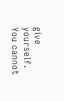give yourself.
You cannot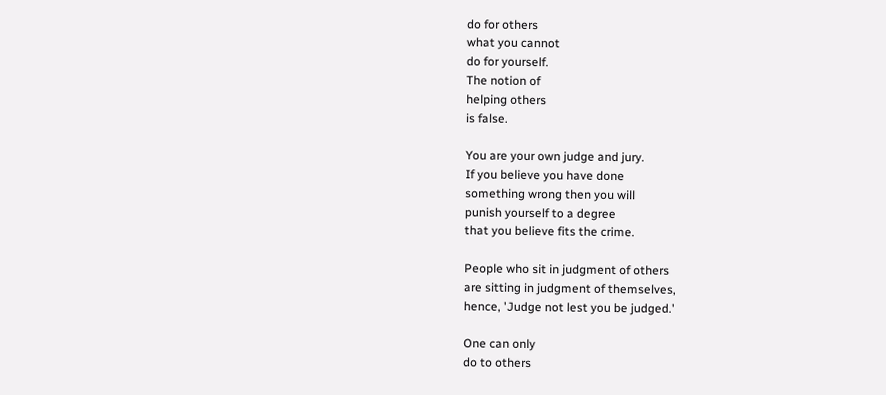do for others
what you cannot
do for yourself.
The notion of
helping others
is false.

You are your own judge and jury.
If you believe you have done
something wrong then you will
punish yourself to a degree
that you believe fits the crime.

People who sit in judgment of others
are sitting in judgment of themselves,
hence, 'Judge not lest you be judged.'

One can only
do to others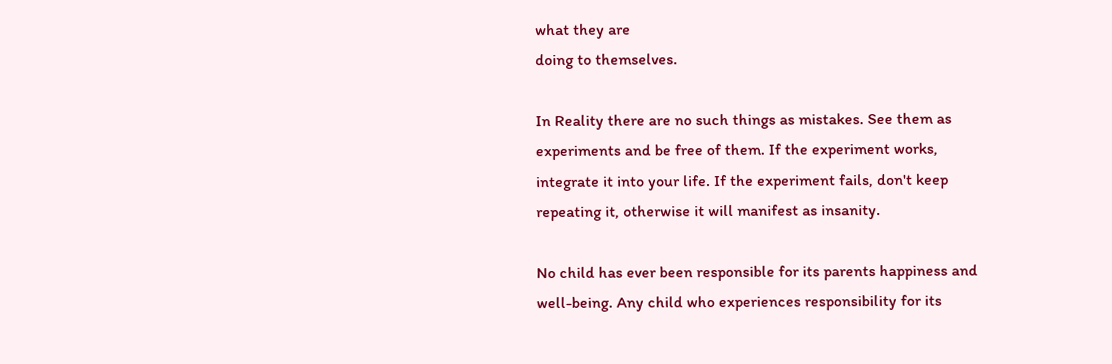what they are
doing to themselves.

In Reality there are no such things as mistakes. See them as experiments and be free of them. If the experiment works, integrate it into your life. If the experiment fails, don't keep repeating it, otherwise it will manifest as insanity.

No child has ever been responsible for its parents happiness and well-being. Any child who experiences responsibility for its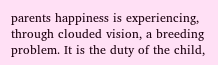parents happiness is experiencing, through clouded vision, a breeding problem. It is the duty of the child,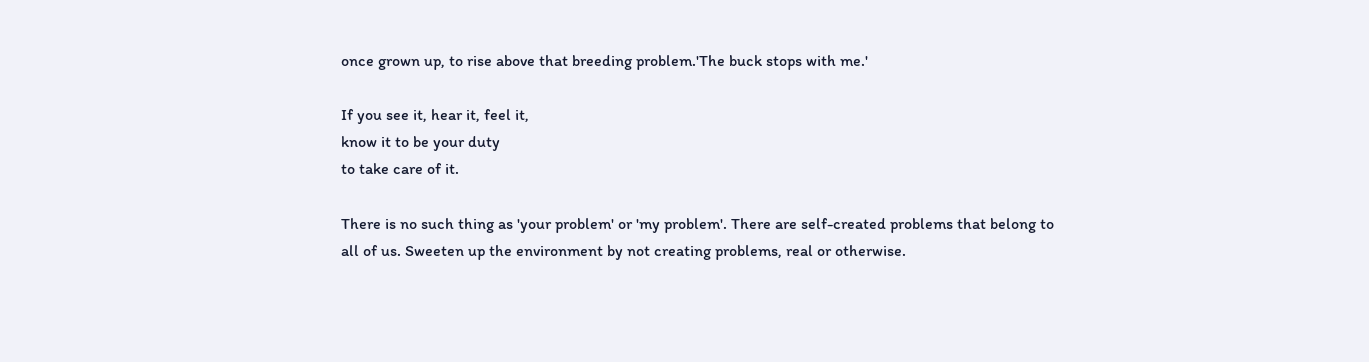once grown up, to rise above that breeding problem.'The buck stops with me.'

If you see it, hear it, feel it,
know it to be your duty
to take care of it.

There is no such thing as 'your problem' or 'my problem'. There are self-created problems that belong to all of us. Sweeten up the environment by not creating problems, real or otherwise.